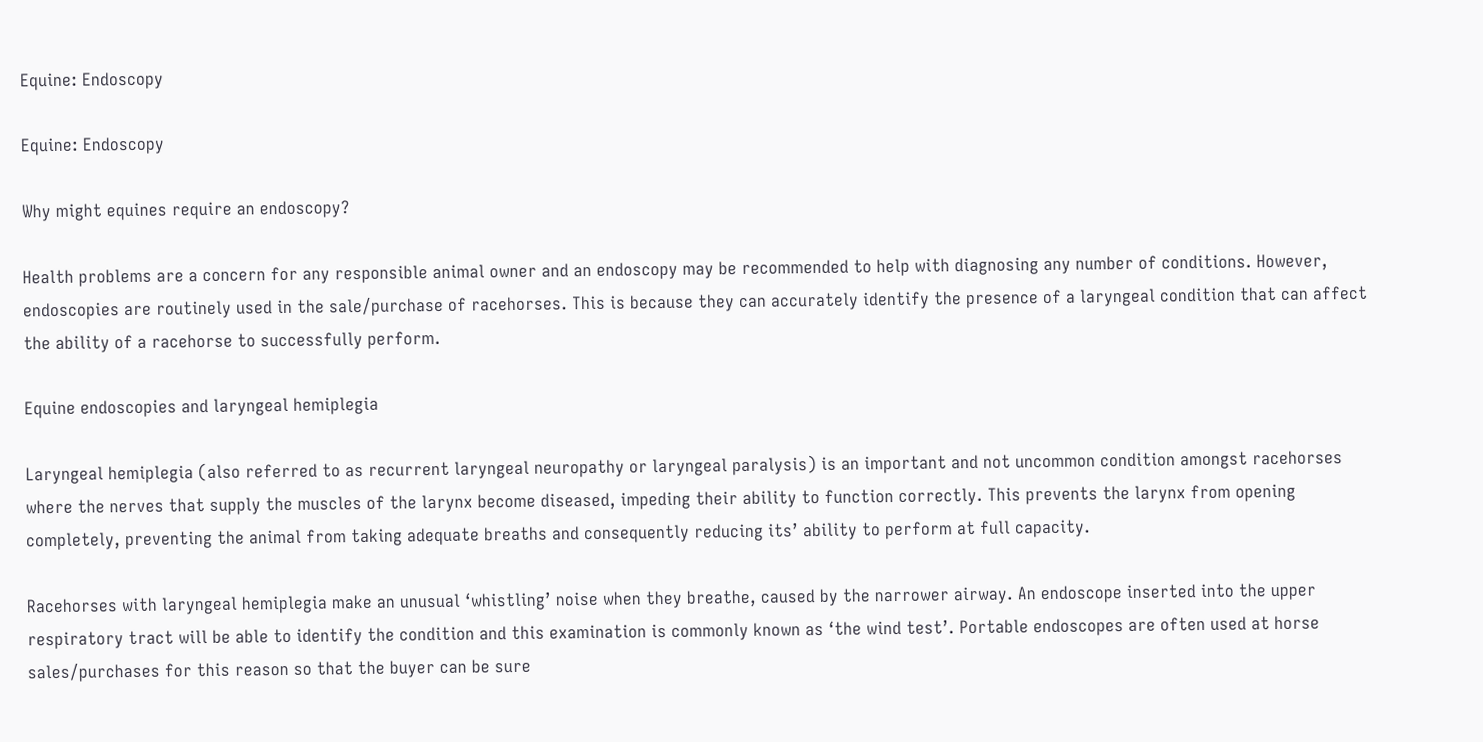Equine: Endoscopy

Equine: Endoscopy

Why might equines require an endoscopy?

Health problems are a concern for any responsible animal owner and an endoscopy may be recommended to help with diagnosing any number of conditions. However, endoscopies are routinely used in the sale/purchase of racehorses. This is because they can accurately identify the presence of a laryngeal condition that can affect the ability of a racehorse to successfully perform.

Equine endoscopies and laryngeal hemiplegia

Laryngeal hemiplegia (also referred to as recurrent laryngeal neuropathy or laryngeal paralysis) is an important and not uncommon condition amongst racehorses where the nerves that supply the muscles of the larynx become diseased, impeding their ability to function correctly. This prevents the larynx from opening completely, preventing the animal from taking adequate breaths and consequently reducing its’ ability to perform at full capacity.

Racehorses with laryngeal hemiplegia make an unusual ‘whistling’ noise when they breathe, caused by the narrower airway. An endoscope inserted into the upper respiratory tract will be able to identify the condition and this examination is commonly known as ‘the wind test’. Portable endoscopes are often used at horse sales/purchases for this reason so that the buyer can be sure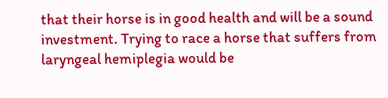that their horse is in good health and will be a sound investment. Trying to race a horse that suffers from laryngeal hemiplegia would be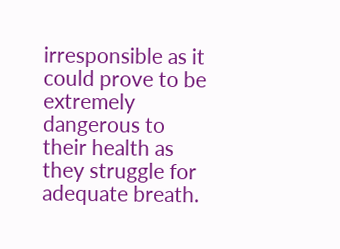irresponsible as it could prove to be extremely dangerous to their health as they struggle for adequate breath.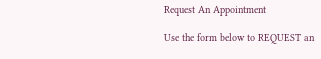Request An Appointment

Use the form below to REQUEST an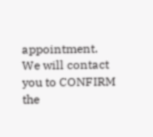appointment. We will contact you to CONFIRM the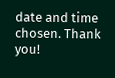date and time chosen. Thank you!